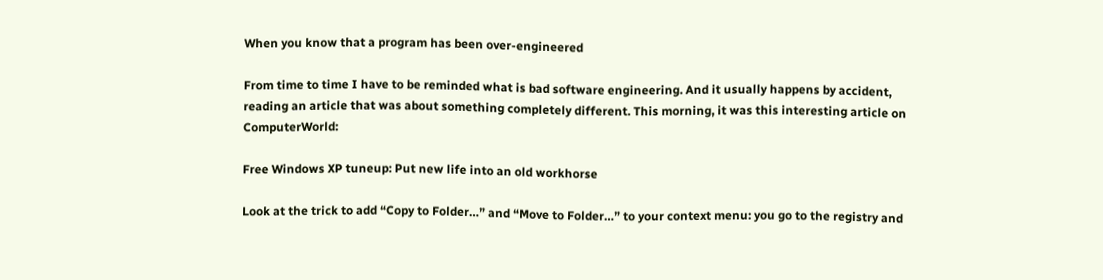When you know that a program has been over-engineered

From time to time I have to be reminded what is bad software engineering. And it usually happens by accident, reading an article that was about something completely different. This morning, it was this interesting article on ComputerWorld:

Free Windows XP tuneup: Put new life into an old workhorse

Look at the trick to add “Copy to Folder…” and “Move to Folder…” to your context menu: you go to the registry and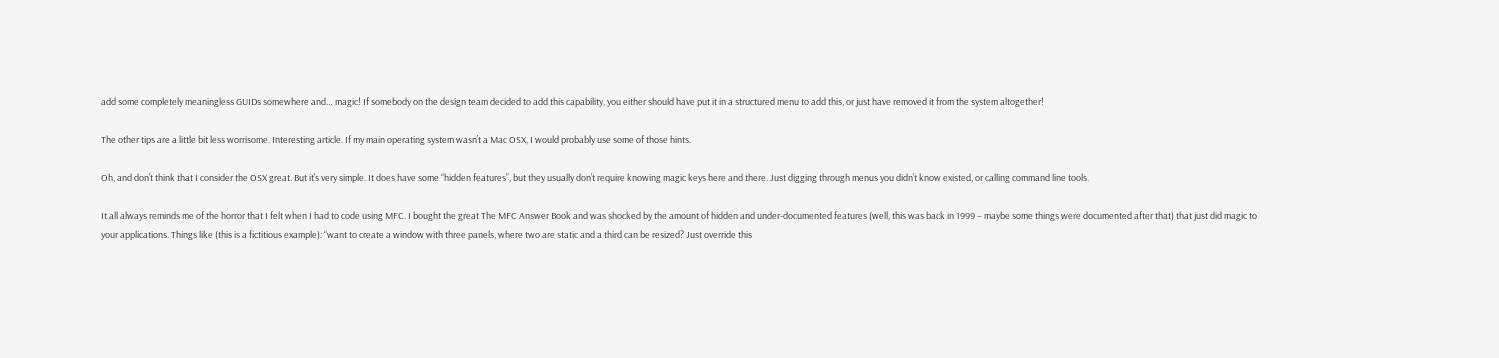add some completely meaningless GUIDs somewhere and… magic! If somebody on the design team decided to add this capability, you either should have put it in a structured menu to add this, or just have removed it from the system altogether!

The other tips are a little bit less worrisome. Interesting article. If my main operating system wasn’t a Mac OSX, I would probably use some of those hints.

Oh, and don’t think that I consider the OSX great. But it’s very simple. It does have some “hidden features”, but they usually don’t require knowing magic keys here and there. Just digging through menus you didn’t know existed, or calling command line tools.

It all always reminds me of the horror that I felt when I had to code using MFC. I bought the great The MFC Answer Book and was shocked by the amount of hidden and under-documented features (well, this was back in 1999 – maybe some things were documented after that) that just did magic to your applications. Things like (this is a fictitious example): “want to create a window with three panels, where two are static and a third can be resized? Just override this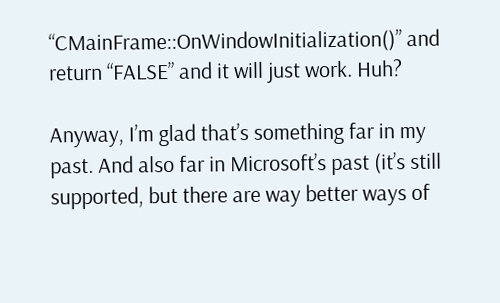“CMainFrame::OnWindowInitialization()” and return “FALSE” and it will just work. Huh?

Anyway, I’m glad that’s something far in my past. And also far in Microsoft’s past (it’s still supported, but there are way better ways of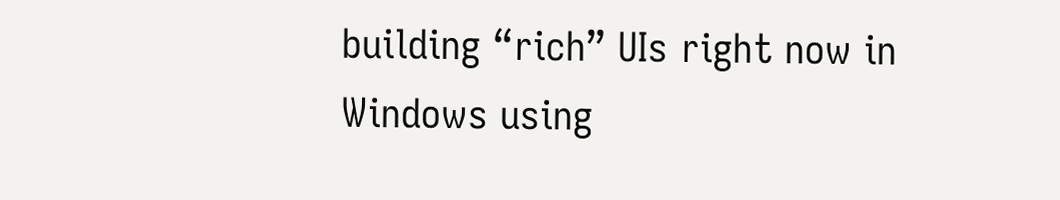building “rich” UIs right now in Windows using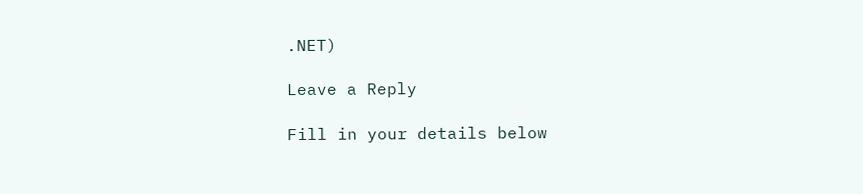.NET)

Leave a Reply

Fill in your details below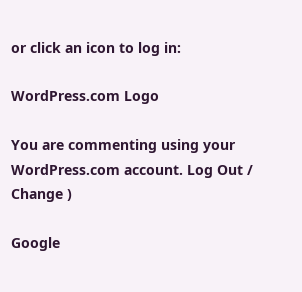or click an icon to log in:

WordPress.com Logo

You are commenting using your WordPress.com account. Log Out /  Change )

Google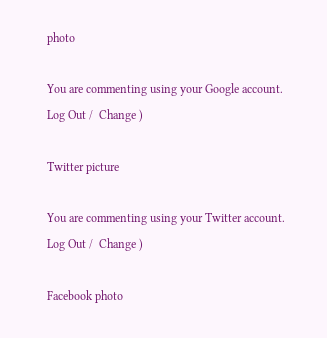photo

You are commenting using your Google account. Log Out /  Change )

Twitter picture

You are commenting using your Twitter account. Log Out /  Change )

Facebook photo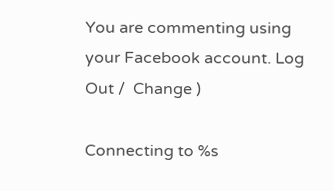You are commenting using your Facebook account. Log Out /  Change )

Connecting to %s